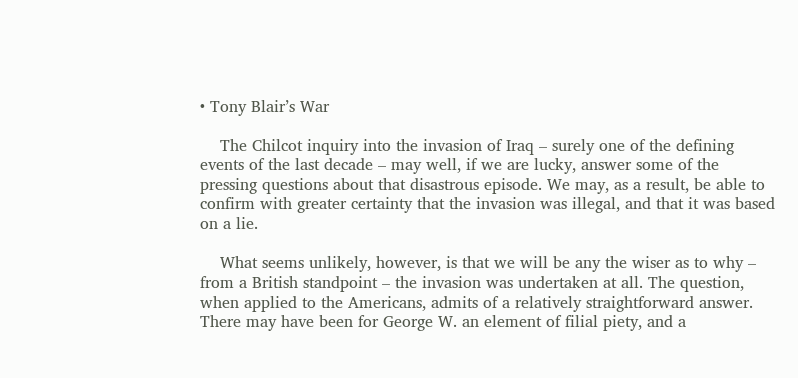• Tony Blair’s War

    The Chilcot inquiry into the invasion of Iraq – surely one of the defining events of the last decade – may well, if we are lucky, answer some of the pressing questions about that disastrous episode. We may, as a result, be able to confirm with greater certainty that the invasion was illegal, and that it was based on a lie.

    What seems unlikely, however, is that we will be any the wiser as to why – from a British standpoint – the invasion was undertaken at all. The question, when applied to the Americans, admits of a relatively straightforward answer. There may have been for George W. an element of filial piety, and a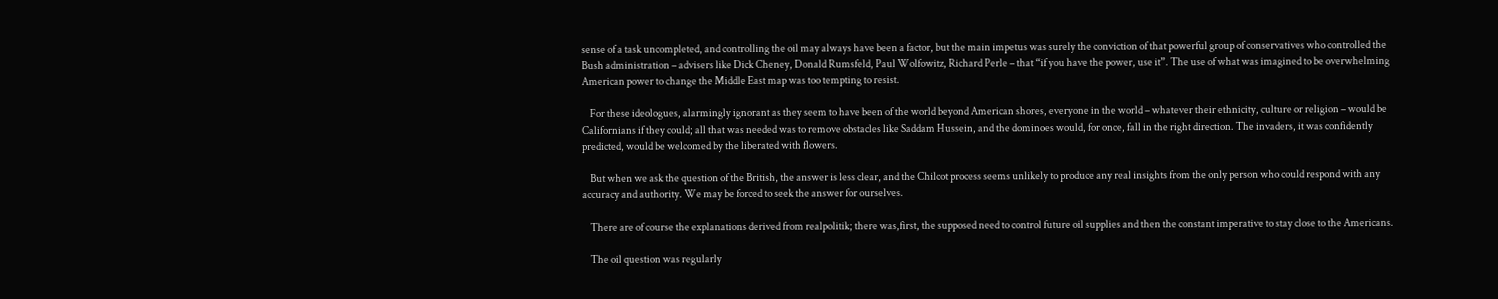sense of a task uncompleted, and controlling the oil may always have been a factor, but the main impetus was surely the conviction of that powerful group of conservatives who controlled the Bush administration – advisers like Dick Cheney, Donald Rumsfeld, Paul Wolfowitz, Richard Perle – that “if you have the power, use it”. The use of what was imagined to be overwhelming American power to change the Middle East map was too tempting to resist.

    For these ideologues, alarmingly ignorant as they seem to have been of the world beyond American shores, everyone in the world – whatever their ethnicity, culture or religion – would be Californians if they could; all that was needed was to remove obstacles like Saddam Hussein, and the dominoes would, for once, fall in the right direction. The invaders, it was confidently predicted, would be welcomed by the liberated with flowers.

    But when we ask the question of the British, the answer is less clear, and the Chilcot process seems unlikely to produce any real insights from the only person who could respond with any accuracy and authority. We may be forced to seek the answer for ourselves.

    There are of course the explanations derived from realpolitik; there was,first, the supposed need to control future oil supplies and then the constant imperative to stay close to the Americans.

    The oil question was regularly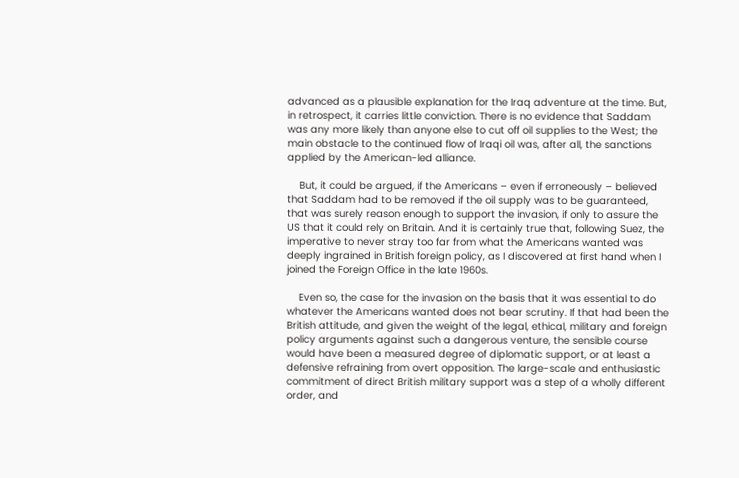advanced as a plausible explanation for the Iraq adventure at the time. But, in retrospect, it carries little conviction. There is no evidence that Saddam was any more likely than anyone else to cut off oil supplies to the West; the main obstacle to the continued flow of Iraqi oil was, after all, the sanctions applied by the American-led alliance.

    But, it could be argued, if the Americans – even if erroneously – believed that Saddam had to be removed if the oil supply was to be guaranteed, that was surely reason enough to support the invasion, if only to assure the US that it could rely on Britain. And it is certainly true that, following Suez, the imperative to never stray too far from what the Americans wanted was deeply ingrained in British foreign policy, as I discovered at first hand when I joined the Foreign Office in the late 1960s.

    Even so, the case for the invasion on the basis that it was essential to do whatever the Americans wanted does not bear scrutiny. If that had been the British attitude, and given the weight of the legal, ethical, military and foreign policy arguments against such a dangerous venture, the sensible course would have been a measured degree of diplomatic support, or at least a defensive refraining from overt opposition. The large-scale and enthusiastic commitment of direct British military support was a step of a wholly different order, and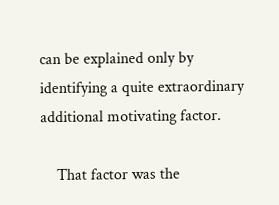can be explained only by identifying a quite extraordinary additional motivating factor.

    That factor was the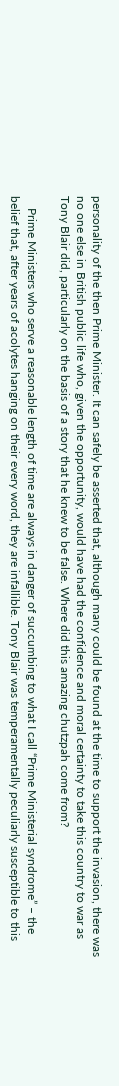personality of the then Prime Minister. It can safely be asserted that, although many could be found at the time to support the invasion, there was no one else in British public life who, given the opportunity, would have had the confidence and moral certainty to take this country to war as Tony Blair did, particularly on the basis of a story that he knew to be false. Where did this amazing chutzpah come from?

    Prime Ministers who serve a reasonable length of time are always in danger of succumbing to what I call “Prime Ministerial syndrome” – the belief that, after years of acolytes hanging on their every word, they are infallible. Tony Blair was temperamentally peculiarly susceptible to this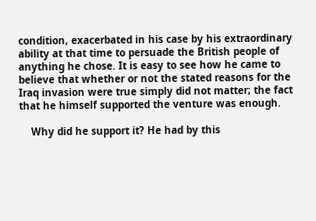condition, exacerbated in his case by his extraordinary ability at that time to persuade the British people of anything he chose. It is easy to see how he came to believe that whether or not the stated reasons for the Iraq invasion were true simply did not matter; the fact that he himself supported the venture was enough.

    Why did he support it? He had by this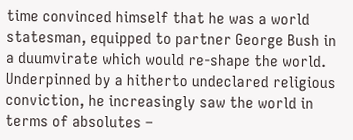time convinced himself that he was a world statesman, equipped to partner George Bush in a duumvirate which would re-shape the world. Underpinned by a hitherto undeclared religious conviction, he increasingly saw the world in terms of absolutes –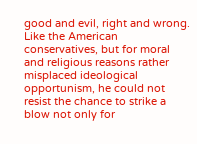good and evil, right and wrong. Like the American conservatives, but for moral and religious reasons rather misplaced ideological opportunism, he could not resist the chance to strike a blow not only for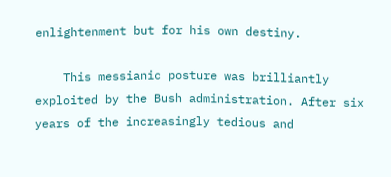enlightenment but for his own destiny.

    This messianic posture was brilliantly exploited by the Bush administration. After six years of the increasingly tedious and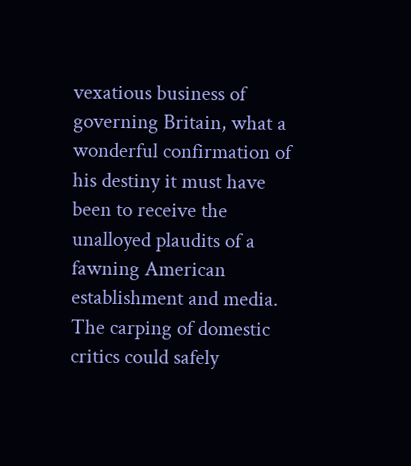vexatious business of governing Britain, what a wonderful confirmation of his destiny it must have been to receive the unalloyed plaudits of a fawning American establishment and media. The carping of domestic critics could safely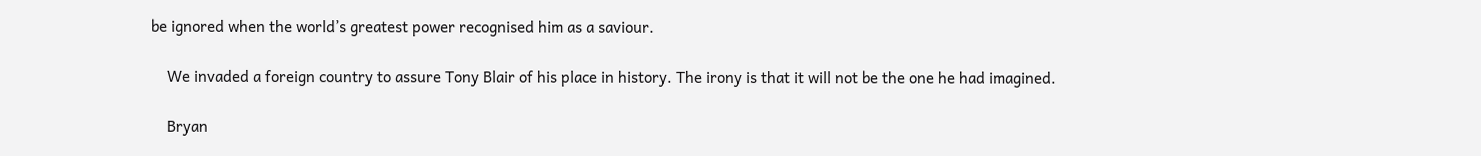be ignored when the world’s greatest power recognised him as a saviour.

    We invaded a foreign country to assure Tony Blair of his place in history. The irony is that it will not be the one he had imagined.

    Bryan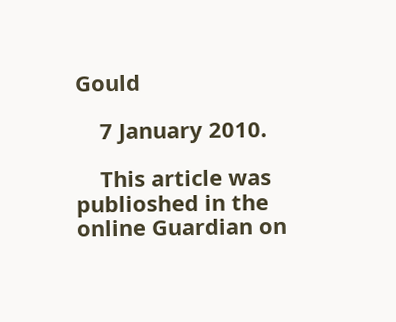Gould

    7 January 2010.

    This article was publioshed in the online Guardian on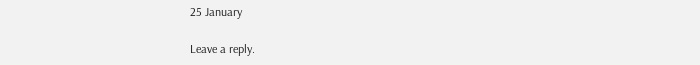25 January

Leave a reply.